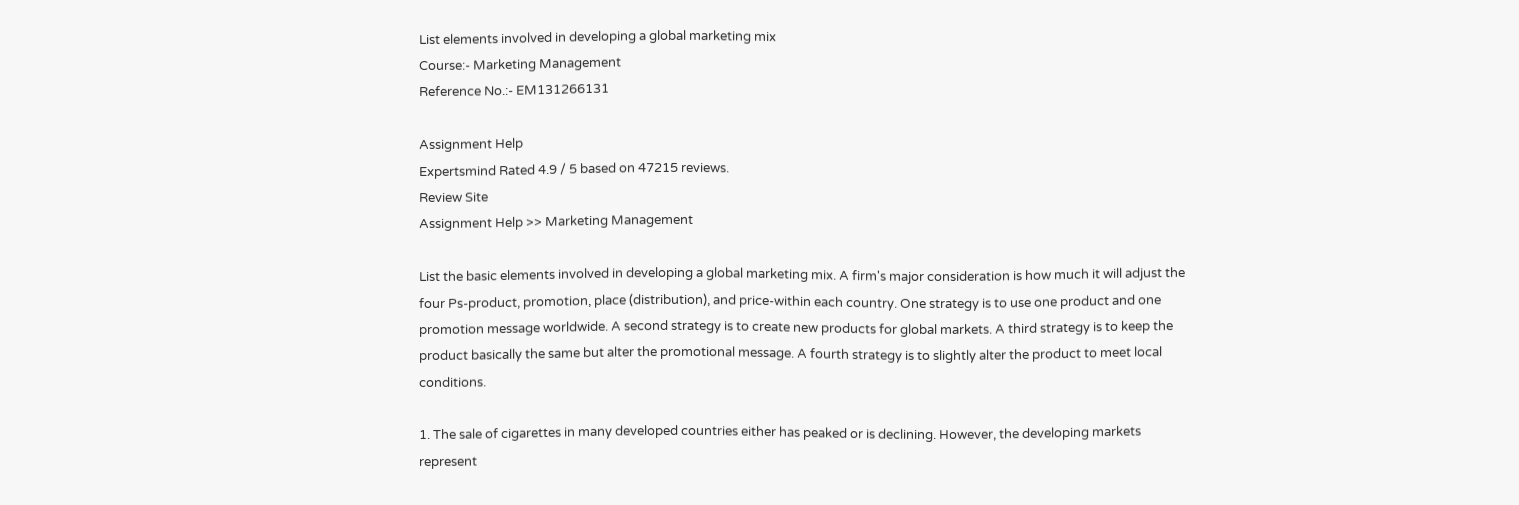List elements involved in developing a global marketing mix
Course:- Marketing Management
Reference No.:- EM131266131

Assignment Help
Expertsmind Rated 4.9 / 5 based on 47215 reviews.
Review Site
Assignment Help >> Marketing Management

List the basic elements involved in developing a global marketing mix. A firm's major consideration is how much it will adjust the four Ps-product, promotion, place (distribution), and price-within each country. One strategy is to use one product and one promotion message worldwide. A second strategy is to create new products for global markets. A third strategy is to keep the product basically the same but alter the promotional message. A fourth strategy is to slightly alter the product to meet local conditions.

1. The sale of cigarettes in many developed countries either has peaked or is declining. However, the developing markets represent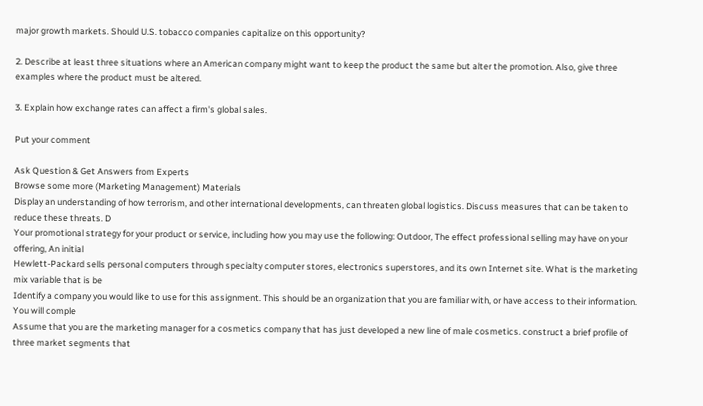major growth markets. Should U.S. tobacco companies capitalize on this opportunity?

2. Describe at least three situations where an American company might want to keep the product the same but alter the promotion. Also, give three examples where the product must be altered.

3. Explain how exchange rates can affect a firm's global sales.

Put your comment

Ask Question & Get Answers from Experts
Browse some more (Marketing Management) Materials
Display an understanding of how terrorism, and other international developments, can threaten global logistics. Discuss measures that can be taken to reduce these threats. D
Your promotional strategy for your product or service, including how you may use the following: Outdoor, The effect professional selling may have on your offering, An initial
Hewlett-Packard sells personal computers through specialty computer stores, electronics superstores, and its own Internet site. What is the marketing mix variable that is be
Identify a company you would like to use for this assignment. This should be an organization that you are familiar with, or have access to their information. You will comple
Assume that you are the marketing manager for a cosmetics company that has just developed a new line of male cosmetics. construct a brief profile of three market segments that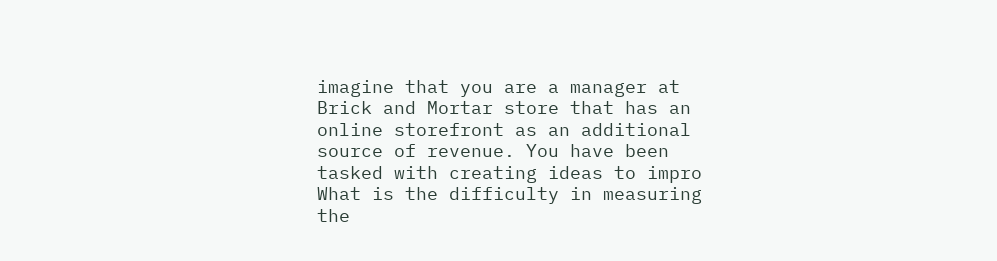imagine that you are a manager at Brick and Mortar store that has an online storefront as an additional source of revenue. You have been tasked with creating ideas to impro
What is the difficulty in measuring the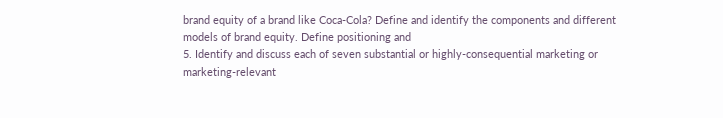brand equity of a brand like Coca-Cola? Define and identify the components and different models of brand equity. Define positioning and
5. Identify and discuss each of seven substantial or highly-consequential marketing or marketing-relevant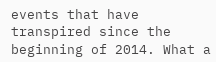events that have transpired since the beginning of 2014. What a